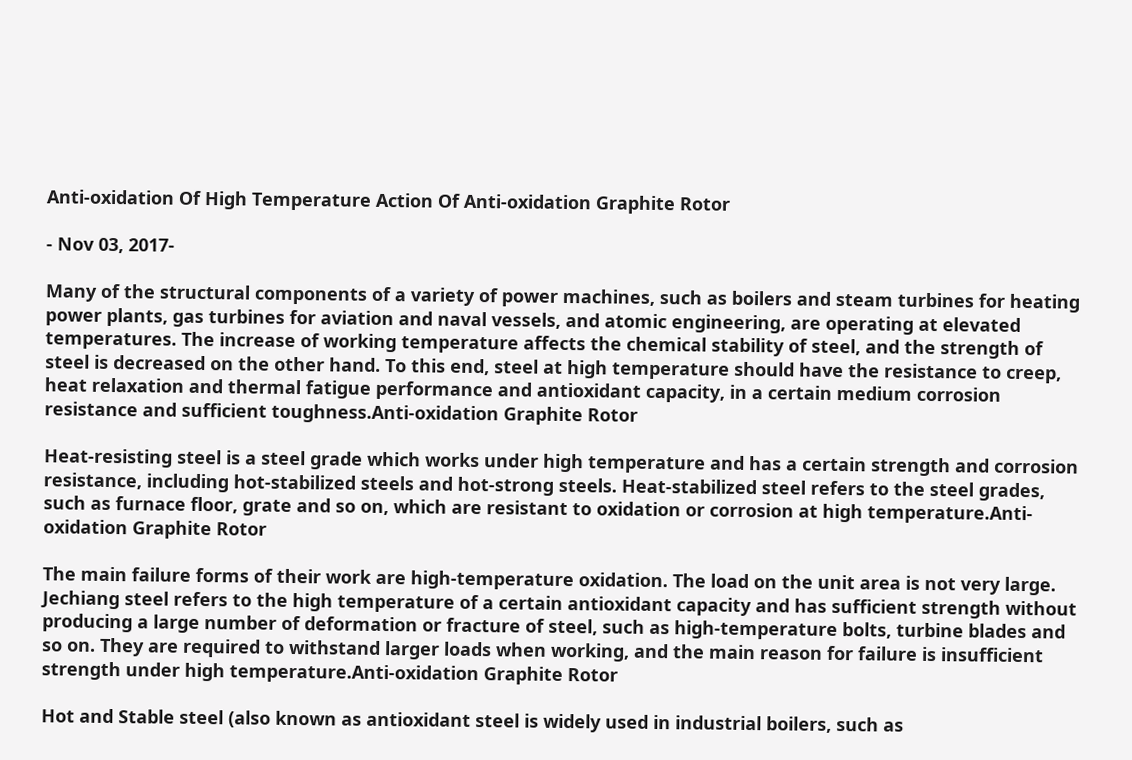Anti-oxidation Of High Temperature Action Of Anti-oxidation Graphite Rotor

- Nov 03, 2017-

Many of the structural components of a variety of power machines, such as boilers and steam turbines for heating power plants, gas turbines for aviation and naval vessels, and atomic engineering, are operating at elevated temperatures. The increase of working temperature affects the chemical stability of steel, and the strength of steel is decreased on the other hand. To this end, steel at high temperature should have the resistance to creep, heat relaxation and thermal fatigue performance and antioxidant capacity, in a certain medium corrosion resistance and sufficient toughness.Anti-oxidation Graphite Rotor

Heat-resisting steel is a steel grade which works under high temperature and has a certain strength and corrosion resistance, including hot-stabilized steels and hot-strong steels. Heat-stabilized steel refers to the steel grades, such as furnace floor, grate and so on, which are resistant to oxidation or corrosion at high temperature.Anti-oxidation Graphite Rotor

The main failure forms of their work are high-temperature oxidation. The load on the unit area is not very large. Jechiang steel refers to the high temperature of a certain antioxidant capacity and has sufficient strength without producing a large number of deformation or fracture of steel, such as high-temperature bolts, turbine blades and so on. They are required to withstand larger loads when working, and the main reason for failure is insufficient strength under high temperature.Anti-oxidation Graphite Rotor

Hot and Stable steel (also known as antioxidant steel is widely used in industrial boilers, such as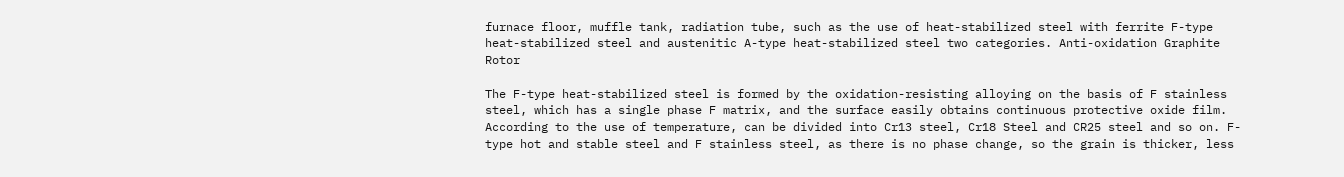furnace floor, muffle tank, radiation tube, such as the use of heat-stabilized steel with ferrite F-type heat-stabilized steel and austenitic A-type heat-stabilized steel two categories. Anti-oxidation Graphite Rotor

The F-type heat-stabilized steel is formed by the oxidation-resisting alloying on the basis of F stainless steel, which has a single phase F matrix, and the surface easily obtains continuous protective oxide film. According to the use of temperature, can be divided into Cr13 steel, Cr18 Steel and CR25 steel and so on. F-type hot and stable steel and F stainless steel, as there is no phase change, so the grain is thicker, less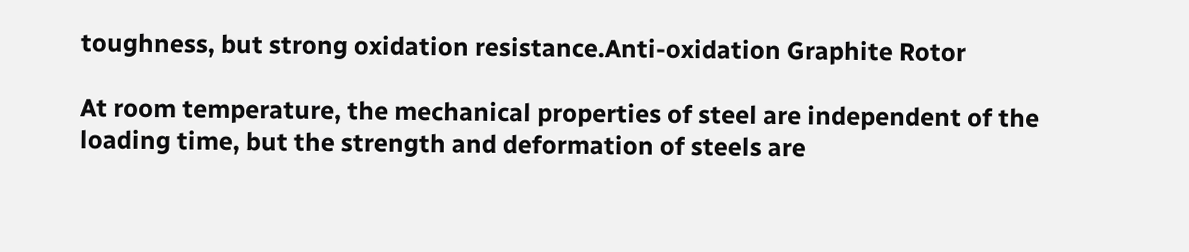toughness, but strong oxidation resistance.Anti-oxidation Graphite Rotor

At room temperature, the mechanical properties of steel are independent of the loading time, but the strength and deformation of steels are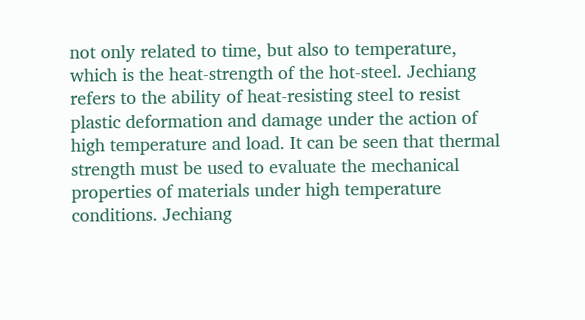not only related to time, but also to temperature, which is the heat-strength of the hot-steel. Jechiang refers to the ability of heat-resisting steel to resist plastic deformation and damage under the action of high temperature and load. It can be seen that thermal strength must be used to evaluate the mechanical properties of materials under high temperature conditions. Jechiang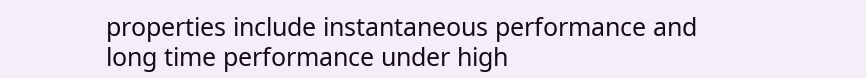properties include instantaneous performance and long time performance under high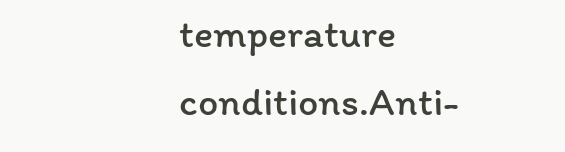temperature conditions.Anti-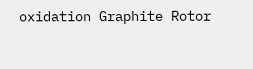oxidation Graphite Rotor